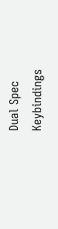Dual Spec Keybindings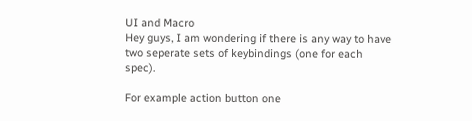UI and Macro
Hey guys, I am wondering if there is any way to have two seperate sets of keybindings (one for each spec).

For example action button one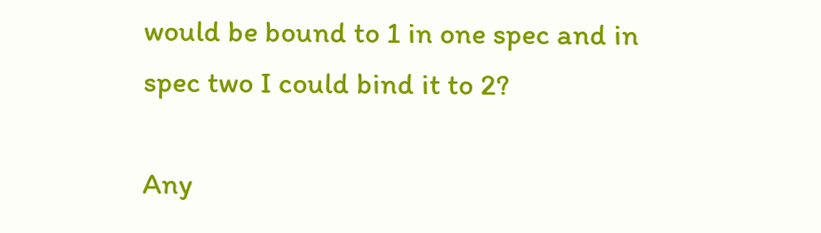would be bound to 1 in one spec and in spec two I could bind it to 2?

Any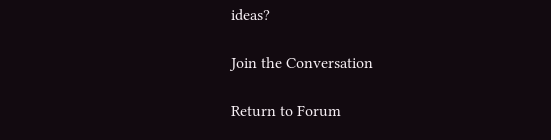ideas?

Join the Conversation

Return to Forum